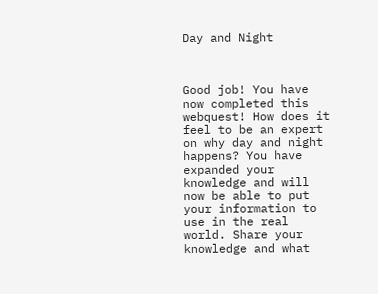Day and Night



Good job! You have now completed this webquest! How does it feel to be an expert on why day and night happens? You have expanded your knowledge and will now be able to put your information to use in the real world. Share your knowledge and what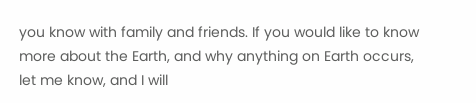you know with family and friends. If you would like to know more about the Earth, and why anything on Earth occurs, let me know, and I will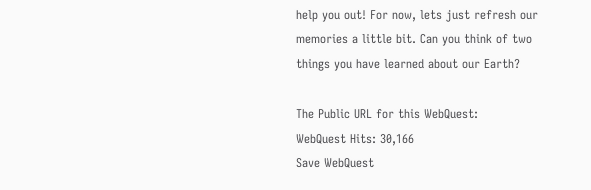help you out! For now, lets just refresh our memories a little bit. Can you think of two things you have learned about our Earth?

The Public URL for this WebQuest:
WebQuest Hits: 30,166
Save WebQuest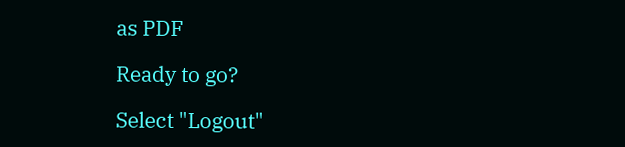as PDF

Ready to go?

Select "Logout"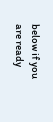below if you are ready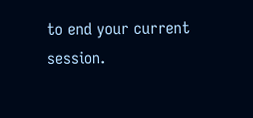to end your current session.